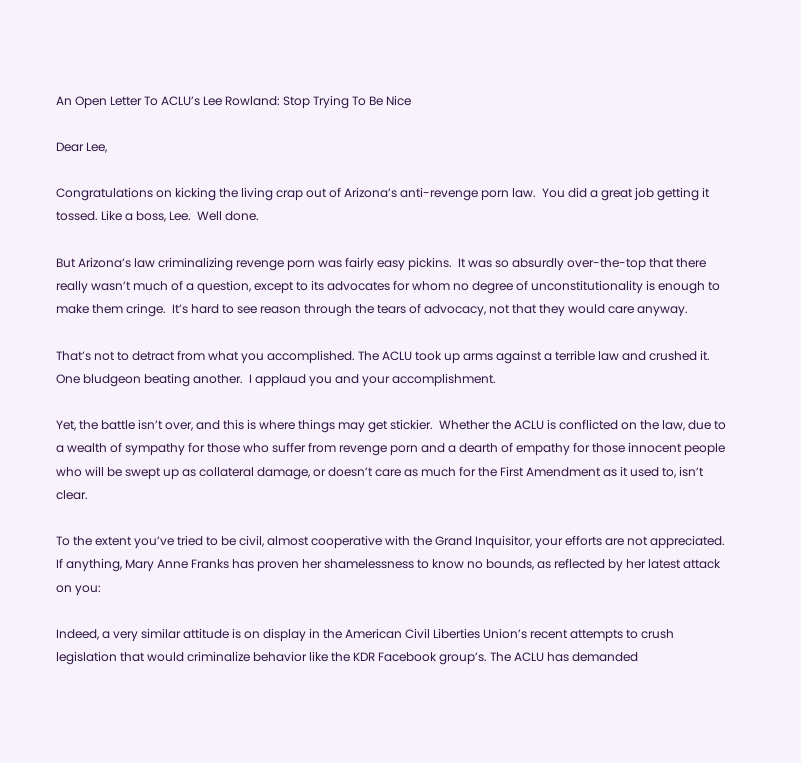An Open Letter To ACLU’s Lee Rowland: Stop Trying To Be Nice

Dear Lee,

Congratulations on kicking the living crap out of Arizona’s anti-revenge porn law.  You did a great job getting it tossed. Like a boss, Lee.  Well done.

But Arizona’s law criminalizing revenge porn was fairly easy pickins.  It was so absurdly over-the-top that there really wasn’t much of a question, except to its advocates for whom no degree of unconstitutionality is enough to make them cringe.  It’s hard to see reason through the tears of advocacy, not that they would care anyway.

That’s not to detract from what you accomplished. The ACLU took up arms against a terrible law and crushed it. One bludgeon beating another.  I applaud you and your accomplishment.

Yet, the battle isn’t over, and this is where things may get stickier.  Whether the ACLU is conflicted on the law, due to a wealth of sympathy for those who suffer from revenge porn and a dearth of empathy for those innocent people who will be swept up as collateral damage, or doesn’t care as much for the First Amendment as it used to, isn’t clear.

To the extent you’ve tried to be civil, almost cooperative with the Grand Inquisitor, your efforts are not appreciated.  If anything, Mary Anne Franks has proven her shamelessness to know no bounds, as reflected by her latest attack on you:

Indeed, a very similar attitude is on display in the American Civil Liberties Union’s recent attempts to crush legislation that would criminalize behavior like the KDR Facebook group’s. The ACLU has demanded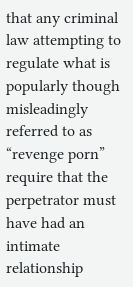that any criminal law attempting to regulate what is popularly though misleadingly referred to as “revenge porn” require that the perpetrator must have had an intimate relationship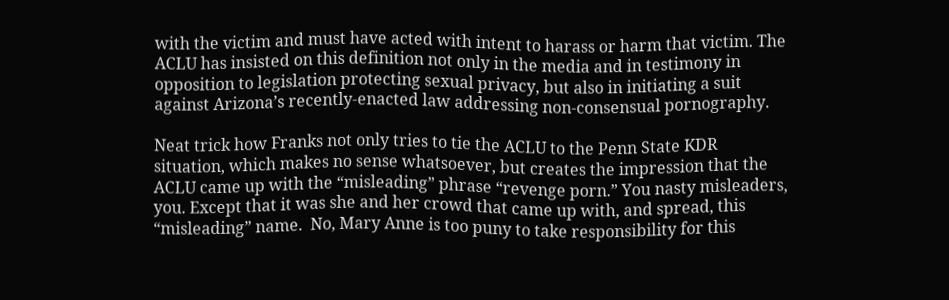with the victim and must have acted with intent to harass or harm that victim. The ACLU has insisted on this definition not only in the media and in testimony in opposition to legislation protecting sexual privacy, but also in initiating a suit against Arizona’s recently-enacted law addressing non-consensual pornography.

Neat trick how Franks not only tries to tie the ACLU to the Penn State KDR situation, which makes no sense whatsoever, but creates the impression that the ACLU came up with the “misleading” phrase “revenge porn.” You nasty misleaders, you. Except that it was she and her crowd that came up with, and spread, this “misleading” name.  No, Mary Anne is too puny to take responsibility for this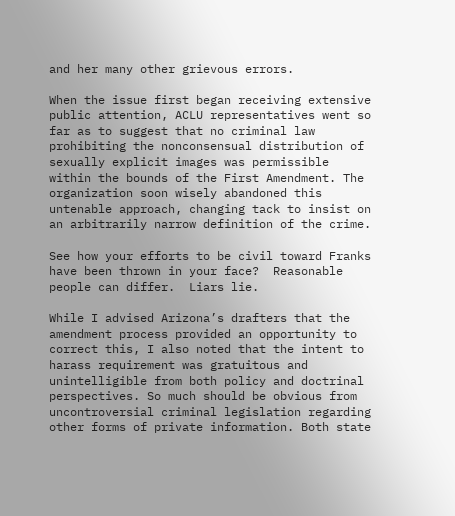and her many other grievous errors.

When the issue first began receiving extensive public attention, ACLU representatives went so far as to suggest that no criminal law prohibiting the nonconsensual distribution of sexually explicit images was permissible within the bounds of the First Amendment. The organization soon wisely abandoned this untenable approach, changing tack to insist on an arbitrarily narrow definition of the crime.

See how your efforts to be civil toward Franks have been thrown in your face?  Reasonable people can differ.  Liars lie.

While I advised Arizona’s drafters that the amendment process provided an opportunity to correct this, I also noted that the intent to harass requirement was gratuitous and unintelligible from both policy and doctrinal perspectives. So much should be obvious from uncontroversial criminal legislation regarding other forms of private information. Both state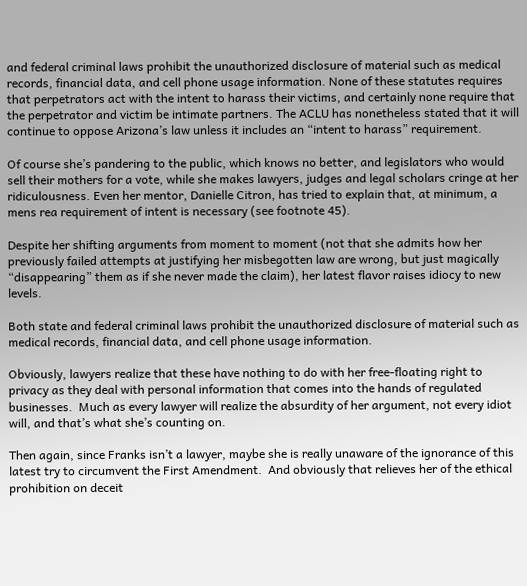and federal criminal laws prohibit the unauthorized disclosure of material such as medical records, financial data, and cell phone usage information. None of these statutes requires that perpetrators act with the intent to harass their victims, and certainly none require that the perpetrator and victim be intimate partners. The ACLU has nonetheless stated that it will continue to oppose Arizona’s law unless it includes an “intent to harass” requirement.

Of course she’s pandering to the public, which knows no better, and legislators who would sell their mothers for a vote, while she makes lawyers, judges and legal scholars cringe at her ridiculousness. Even her mentor, Danielle Citron, has tried to explain that, at minimum, a mens rea requirement of intent is necessary (see footnote 45).

Despite her shifting arguments from moment to moment (not that she admits how her previously failed attempts at justifying her misbegotten law are wrong, but just magically “disappearing” them as if she never made the claim), her latest flavor raises idiocy to new levels.

Both state and federal criminal laws prohibit the unauthorized disclosure of material such as medical records, financial data, and cell phone usage information.

Obviously, lawyers realize that these have nothing to do with her free-floating right to privacy as they deal with personal information that comes into the hands of regulated businesses.  Much as every lawyer will realize the absurdity of her argument, not every idiot will, and that’s what she’s counting on.

Then again, since Franks isn’t a lawyer, maybe she is really unaware of the ignorance of this latest try to circumvent the First Amendment.  And obviously that relieves her of the ethical prohibition on deceit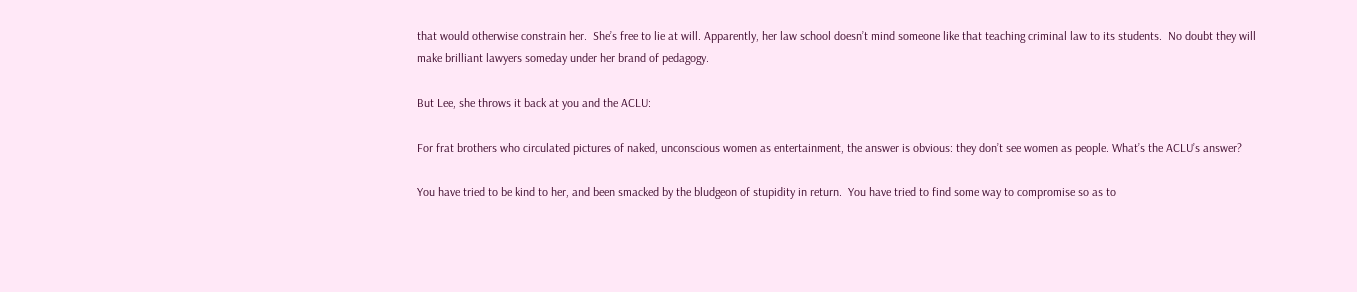that would otherwise constrain her.  She’s free to lie at will. Apparently, her law school doesn’t mind someone like that teaching criminal law to its students.  No doubt they will make brilliant lawyers someday under her brand of pedagogy.

But Lee, she throws it back at you and the ACLU:

For frat brothers who circulated pictures of naked, unconscious women as entertainment, the answer is obvious: they don’t see women as people. What’s the ACLU’s answer?

You have tried to be kind to her, and been smacked by the bludgeon of stupidity in return.  You have tried to find some way to compromise so as to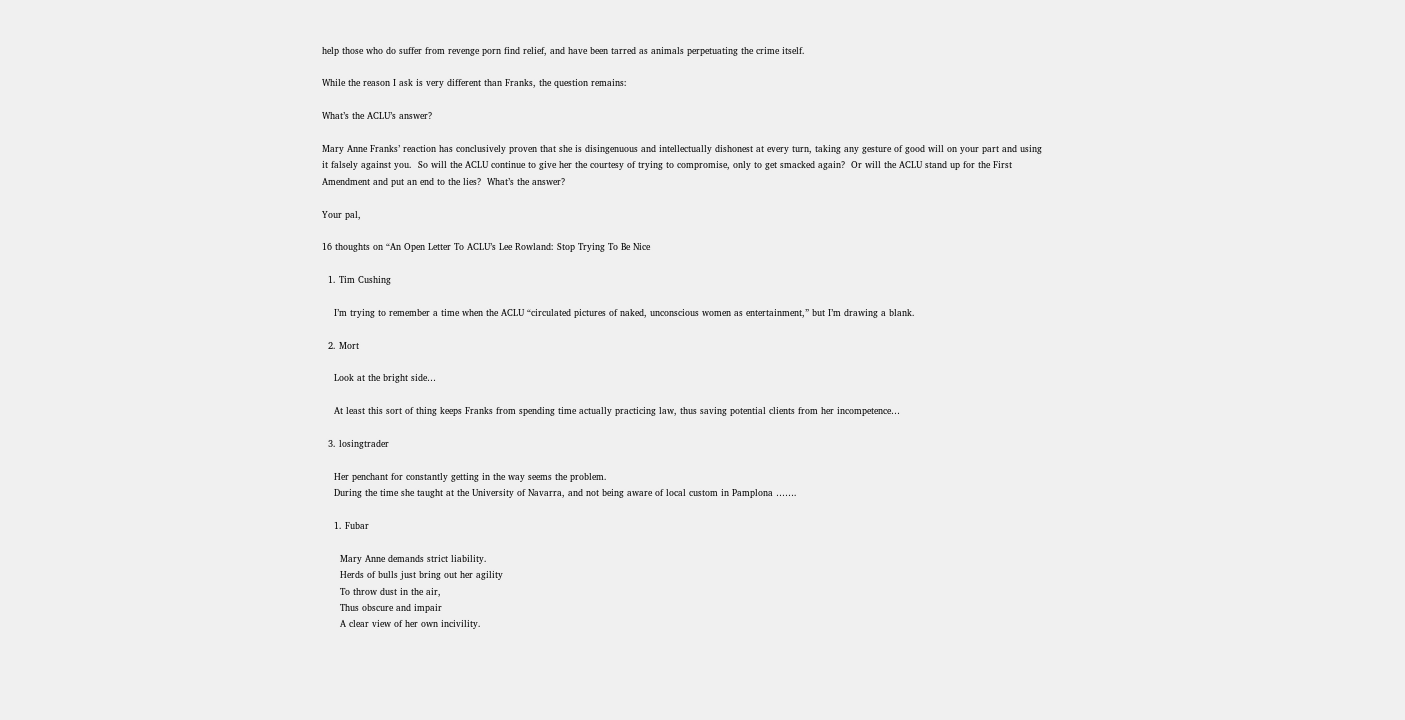help those who do suffer from revenge porn find relief, and have been tarred as animals perpetuating the crime itself.

While the reason I ask is very different than Franks, the question remains:

What’s the ACLU’s answer?

Mary Anne Franks’ reaction has conclusively proven that she is disingenuous and intellectually dishonest at every turn, taking any gesture of good will on your part and using it falsely against you.  So will the ACLU continue to give her the courtesy of trying to compromise, only to get smacked again?  Or will the ACLU stand up for the First Amendment and put an end to the lies?  What’s the answer?

Your pal,

16 thoughts on “An Open Letter To ACLU’s Lee Rowland: Stop Trying To Be Nice

  1. Tim Cushing

    I’m trying to remember a time when the ACLU “circulated pictures of naked, unconscious women as entertainment,” but I’m drawing a blank.

  2. Mort

    Look at the bright side…

    At least this sort of thing keeps Franks from spending time actually practicing law, thus saving potential clients from her incompetence…

  3. losingtrader

    Her penchant for constantly getting in the way seems the problem.
    During the time she taught at the University of Navarra, and not being aware of local custom in Pamplona …….

    1. Fubar

      Mary Anne demands strict liability.
      Herds of bulls just bring out her agility
      To throw dust in the air,
      Thus obscure and impair
      A clear view of her own incivility.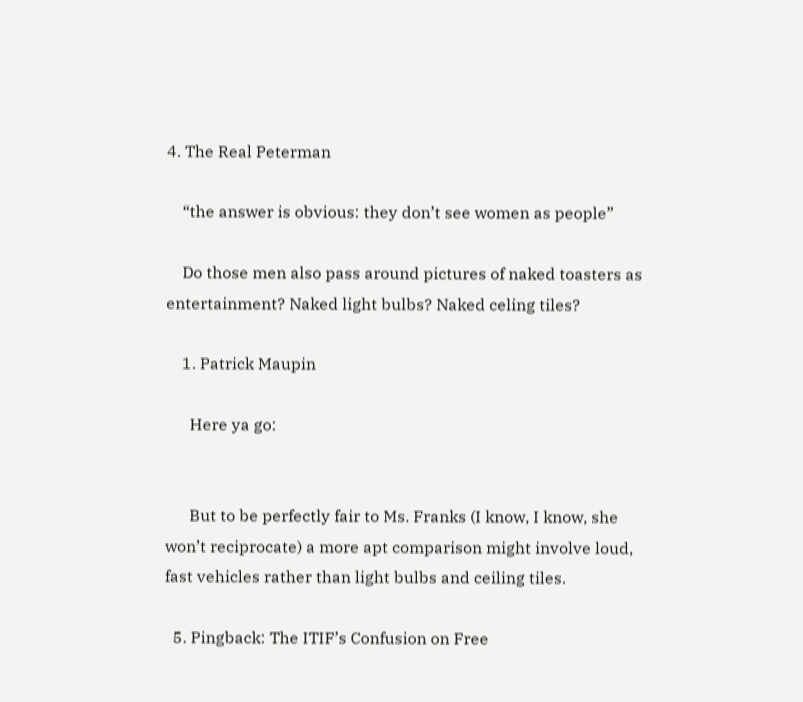4. The Real Peterman

    “the answer is obvious: they don’t see women as people”

    Do those men also pass around pictures of naked toasters as entertainment? Naked light bulbs? Naked celing tiles?

    1. Patrick Maupin

      Here ya go:


      But to be perfectly fair to Ms. Franks (I know, I know, she won’t reciprocate) a more apt comparison might involve loud, fast vehicles rather than light bulbs and ceiling tiles.

  5. Pingback: The ITIF’s Confusion on Free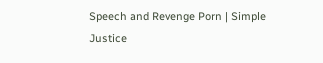Speech and Revenge Porn | Simple Justice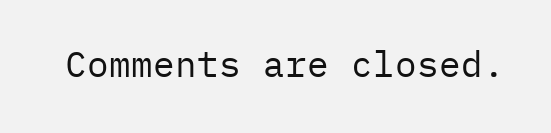Comments are closed.